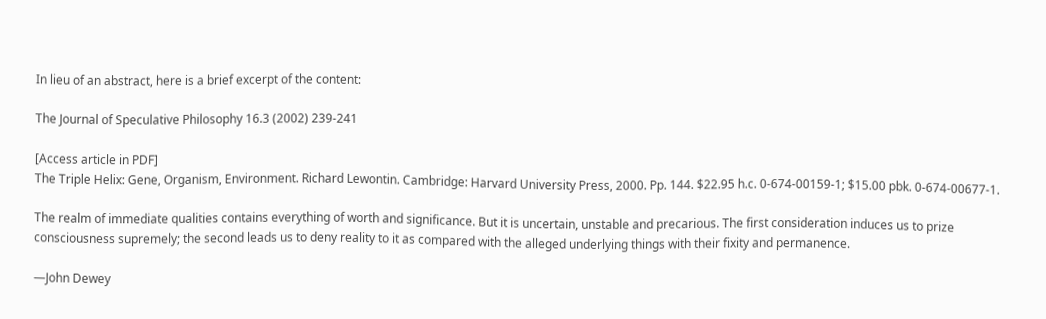In lieu of an abstract, here is a brief excerpt of the content:

The Journal of Speculative Philosophy 16.3 (2002) 239-241

[Access article in PDF]
The Triple Helix: Gene, Organism, Environment. Richard Lewontin. Cambridge: Harvard University Press, 2000. Pp. 144. $22.95 h.c. 0-674-00159-1; $15.00 pbk. 0-674-00677-1.

The realm of immediate qualities contains everything of worth and significance. But it is uncertain, unstable and precarious. The first consideration induces us to prize consciousness supremely; the second leads us to deny reality to it as compared with the alleged underlying things with their fixity and permanence.

—John Dewey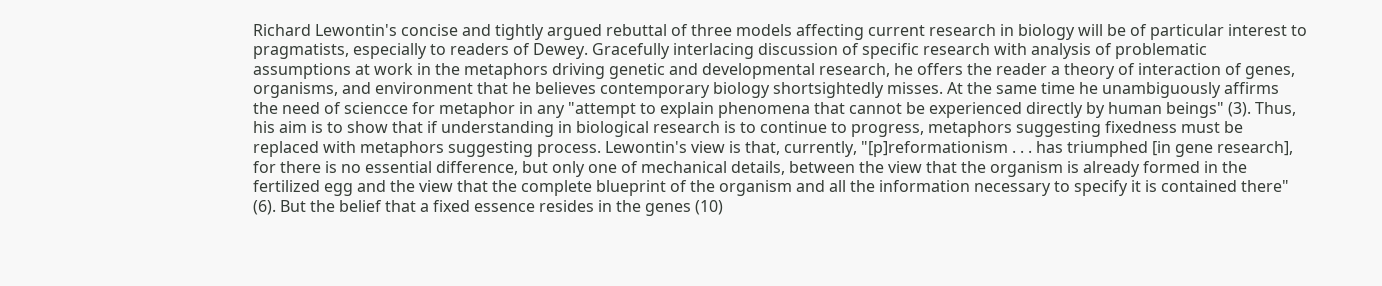Richard Lewontin's concise and tightly argued rebuttal of three models affecting current research in biology will be of particular interest to pragmatists, especially to readers of Dewey. Gracefully interlacing discussion of specific research with analysis of problematic assumptions at work in the metaphors driving genetic and developmental research, he offers the reader a theory of interaction of genes, organisms, and environment that he believes contemporary biology shortsightedly misses. At the same time he unambiguously affirms the need of sciencce for metaphor in any "attempt to explain phenomena that cannot be experienced directly by human beings" (3). Thus, his aim is to show that if understanding in biological research is to continue to progress, metaphors suggesting fixedness must be replaced with metaphors suggesting process. Lewontin's view is that, currently, "[p]reformationism . . . has triumphed [in gene research], for there is no essential difference, but only one of mechanical details, between the view that the organism is already formed in the fertilized egg and the view that the complete blueprint of the organism and all the information necessary to specify it is contained there" (6). But the belief that a fixed essence resides in the genes (10)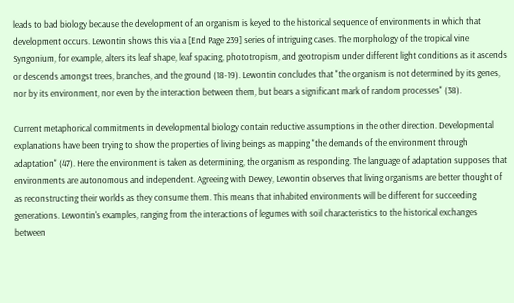leads to bad biology because the development of an organism is keyed to the historical sequence of environments in which that development occurs. Lewontin shows this via a [End Page 239] series of intriguing cases. The morphology of the tropical vine Syngonium, for example, alters its leaf shape, leaf spacing, phototropism, and geotropism under different light conditions as it ascends or descends amongst trees, branches, and the ground (18-19). Lewontin concludes that "the organism is not determined by its genes, nor by its environment, nor even by the interaction between them, but bears a significant mark of random processes" (38).

Current metaphorical commitments in developmental biology contain reductive assumptions in the other direction. Developmental explanations have been trying to show the properties of living beings as mapping "the demands of the environment through adaptation" (47). Here the environment is taken as determining, the organism as responding. The language of adaptation supposes that environments are autonomous and independent. Agreeing with Dewey, Lewontin observes that living organisms are better thought of as reconstructing their worlds as they consume them. This means that inhabited environments will be different for succeeding generations. Lewontin's examples, ranging from the interactions of legumes with soil characteristics to the historical exchanges between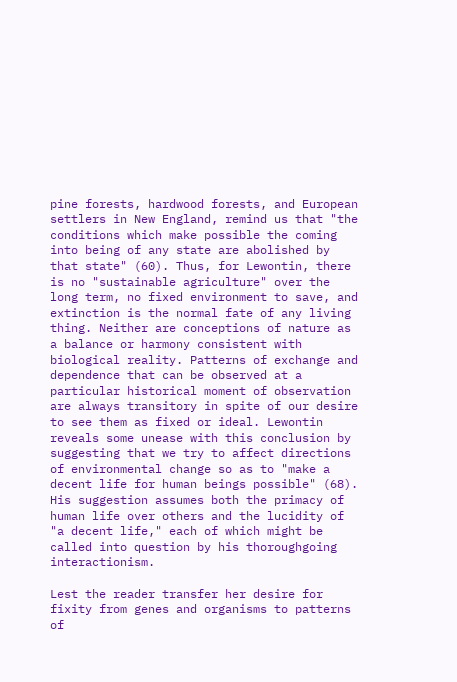pine forests, hardwood forests, and European settlers in New England, remind us that "the conditions which make possible the coming into being of any state are abolished by that state" (60). Thus, for Lewontin, there is no "sustainable agriculture" over the long term, no fixed environment to save, and extinction is the normal fate of any living thing. Neither are conceptions of nature as a balance or harmony consistent with biological reality. Patterns of exchange and dependence that can be observed at a particular historical moment of observation are always transitory in spite of our desire to see them as fixed or ideal. Lewontin reveals some unease with this conclusion by suggesting that we try to affect directions of environmental change so as to "make a decent life for human beings possible" (68). His suggestion assumes both the primacy of human life over others and the lucidity of "a decent life," each of which might be called into question by his thoroughgoing interactionism.

Lest the reader transfer her desire for fixity from genes and organisms to patterns of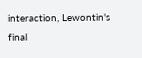interaction, Lewontin's final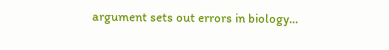argument sets out errors in biology...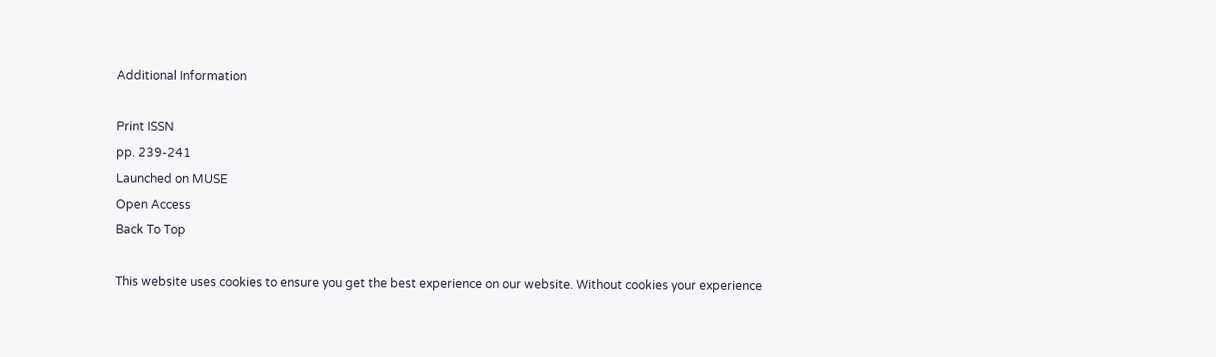Additional Information

Print ISSN
pp. 239-241
Launched on MUSE
Open Access
Back To Top

This website uses cookies to ensure you get the best experience on our website. Without cookies your experience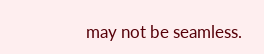may not be seamless.